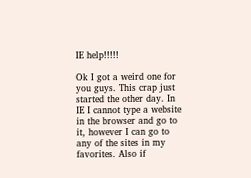IE help!!!!!

Ok I got a weird one for you guys. This crap just started the other day. In IE I cannot type a website in the browser and go to it, however I can go to any of the sites in my favorites. Also if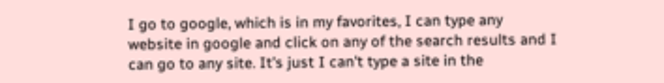I go to google, which is in my favorites, I can type any website in google and click on any of the search results and I can go to any site. It's just I can't type a site in the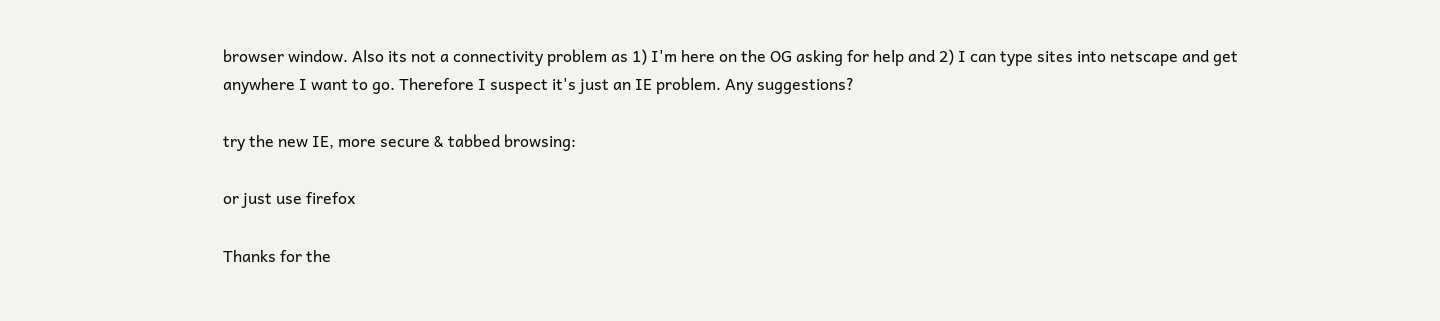browser window. Also its not a connectivity problem as 1) I'm here on the OG asking for help and 2) I can type sites into netscape and get anywhere I want to go. Therefore I suspect it's just an IE problem. Any suggestions?

try the new IE, more secure & tabbed browsing:

or just use firefox

Thanks for the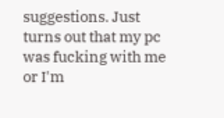suggestions. Just turns out that my pc was fucking with me or I'm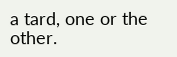a tard, one or the other.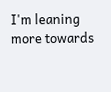I'm leaning more towards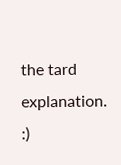the tard explanation. :)